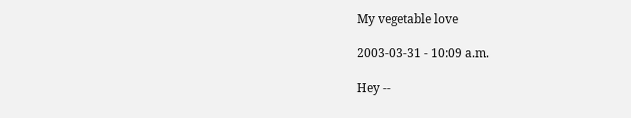My vegetable love

2003-03-31 - 10:09 a.m.

Hey --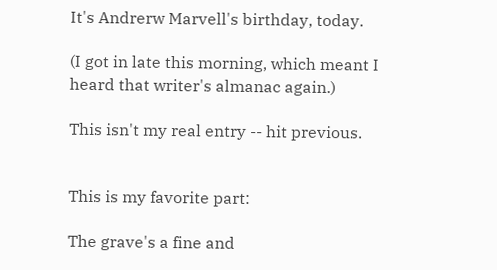It's Andrerw Marvell's birthday, today.

(I got in late this morning, which meant I heard that writer's almanac again.)

This isn't my real entry -- hit previous.


This is my favorite part:

The grave's a fine and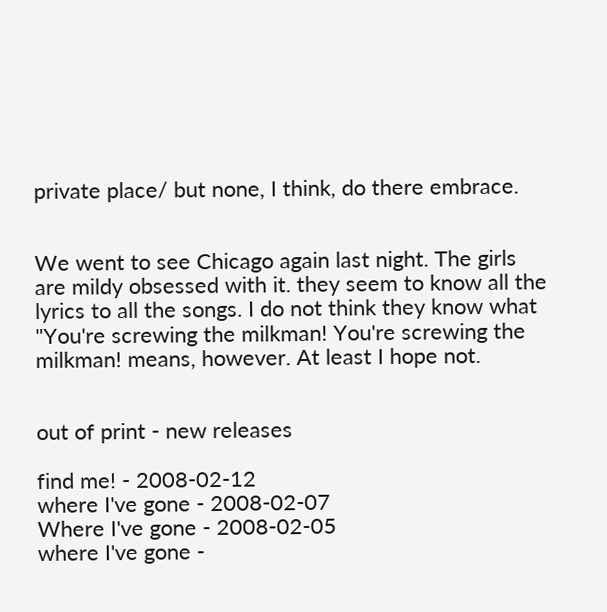private place/ but none, I think, do there embrace.


We went to see Chicago again last night. The girls are mildy obsessed with it. they seem to know all the lyrics to all the songs. I do not think they know what "You're screwing the milkman! You're screwing the milkman! means, however. At least I hope not.


out of print - new releases

find me! - 2008-02-12
where I've gone - 2008-02-07
Where I've gone - 2008-02-05
where I've gone -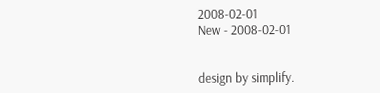2008-02-01
New - 2008-02-01


design by simplify.